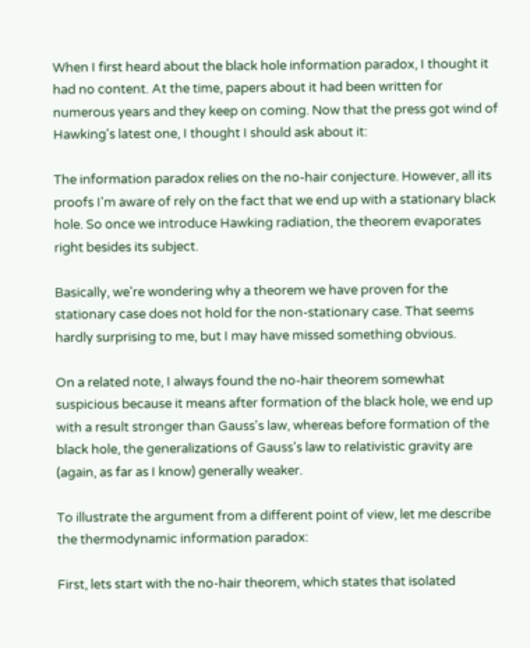When I first heard about the black hole information paradox, I thought it had no content. At the time, papers about it had been written for numerous years and they keep on coming. Now that the press got wind of Hawking's latest one, I thought I should ask about it:

The information paradox relies on the no-hair conjecture. However, all its proofs I'm aware of rely on the fact that we end up with a stationary black hole. So once we introduce Hawking radiation, the theorem evaporates right besides its subject.

Basically, we're wondering why a theorem we have proven for the stationary case does not hold for the non-stationary case. That seems hardly surprising to me, but I may have missed something obvious.

On a related note, I always found the no-hair theorem somewhat suspicious because it means after formation of the black hole, we end up with a result stronger than Gauss's law, whereas before formation of the black hole, the generalizations of Gauss's law to relativistic gravity are (again, as far as I know) generally weaker.

To illustrate the argument from a different point of view, let me describe the thermodynamic information paradox:

First, lets start with the no-hair theorem, which states that isolated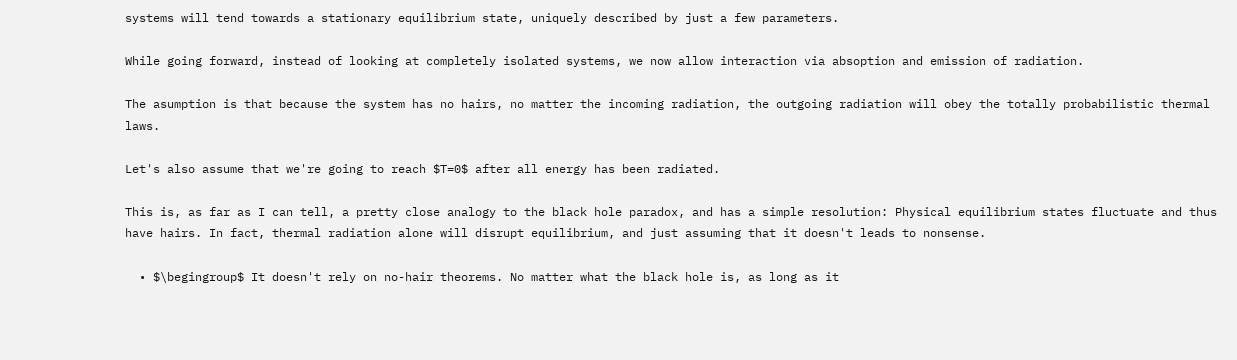systems will tend towards a stationary equilibrium state, uniquely described by just a few parameters.

While going forward, instead of looking at completely isolated systems, we now allow interaction via absoption and emission of radiation.

The asumption is that because the system has no hairs, no matter the incoming radiation, the outgoing radiation will obey the totally probabilistic thermal laws.

Let's also assume that we're going to reach $T=0$ after all energy has been radiated.

This is, as far as I can tell, a pretty close analogy to the black hole paradox, and has a simple resolution: Physical equilibrium states fluctuate and thus have hairs. In fact, thermal radiation alone will disrupt equilibrium, and just assuming that it doesn't leads to nonsense.

  • $\begingroup$ It doesn't rely on no-hair theorems. No matter what the black hole is, as long as it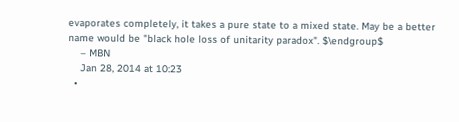evaporates completely, it takes a pure state to a mixed state. May be a better name would be "black hole loss of unitarity paradox". $\endgroup$
    – MBN
    Jan 28, 2014 at 10:23
  •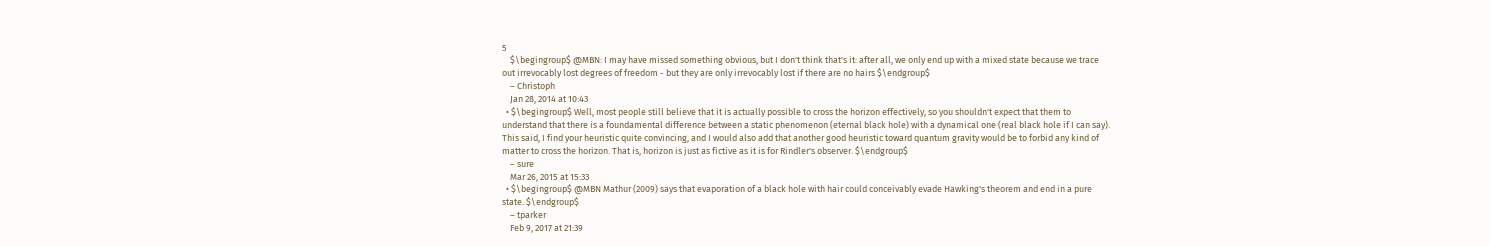5
    $\begingroup$ @MBN: I may have missed something obvious, but I don't think that's it: after all, we only end up with a mixed state because we trace out irrevocably lost degrees of freedom - but they are only irrevocably lost if there are no hairs $\endgroup$
    – Christoph
    Jan 28, 2014 at 10:43
  • $\begingroup$ Well, most people still believe that it is actually possible to cross the horizon effectively, so you shouldn't expect that them to understand that there is a foundamental difference between a static phenomenon (eternal black hole) with a dynamical one (real black hole if I can say). This said, I find your heuristic quite convincing, and I would also add that another good heuristic toward quantum gravity would be to forbid any kind of matter to cross the horizon. That is, horizon is just as fictive as it is for Rindler's observer. $\endgroup$
    – sure
    Mar 26, 2015 at 15:33
  • $\begingroup$ @MBN Mathur (2009) says that evaporation of a black hole with hair could conceivably evade Hawking's theorem and end in a pure state. $\endgroup$
    – tparker
    Feb 9, 2017 at 21:39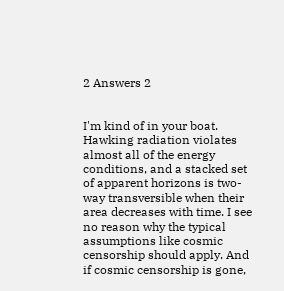2 Answers 2


I'm kind of in your boat. Hawking radiation violates almost all of the energy conditions, and a stacked set of apparent horizons is two-way transversible when their area decreases with time. I see no reason why the typical assumptions like cosmic censorship should apply. And if cosmic censorship is gone,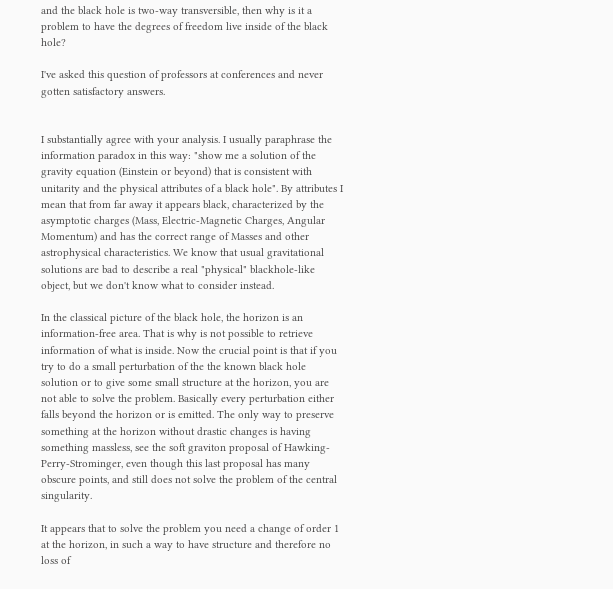and the black hole is two-way transversible, then why is it a problem to have the degrees of freedom live inside of the black hole?

I've asked this question of professors at conferences and never gotten satisfactory answers.


I substantially agree with your analysis. I usually paraphrase the information paradox in this way: "show me a solution of the gravity equation (Einstein or beyond) that is consistent with unitarity and the physical attributes of a black hole". By attributes I mean that from far away it appears black, characterized by the asymptotic charges (Mass, Electric-Magnetic Charges, Angular Momentum) and has the correct range of Masses and other astrophysical characteristics. We know that usual gravitational solutions are bad to describe a real "physical" blackhole-like object, but we don't know what to consider instead.

In the classical picture of the black hole, the horizon is an information-free area. That is why is not possible to retrieve information of what is inside. Now the crucial point is that if you try to do a small perturbation of the the known black hole solution or to give some small structure at the horizon, you are not able to solve the problem. Basically every perturbation either falls beyond the horizon or is emitted. The only way to preserve something at the horizon without drastic changes is having something massless, see the soft graviton proposal of Hawking-Perry-Strominger, even though this last proposal has many obscure points, and still does not solve the problem of the central singularity.

It appears that to solve the problem you need a change of order 1 at the horizon, in such a way to have structure and therefore no loss of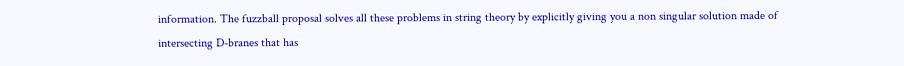information. The fuzzball proposal solves all these problems in string theory by explicitly giving you a non singular solution made of intersecting D-branes that has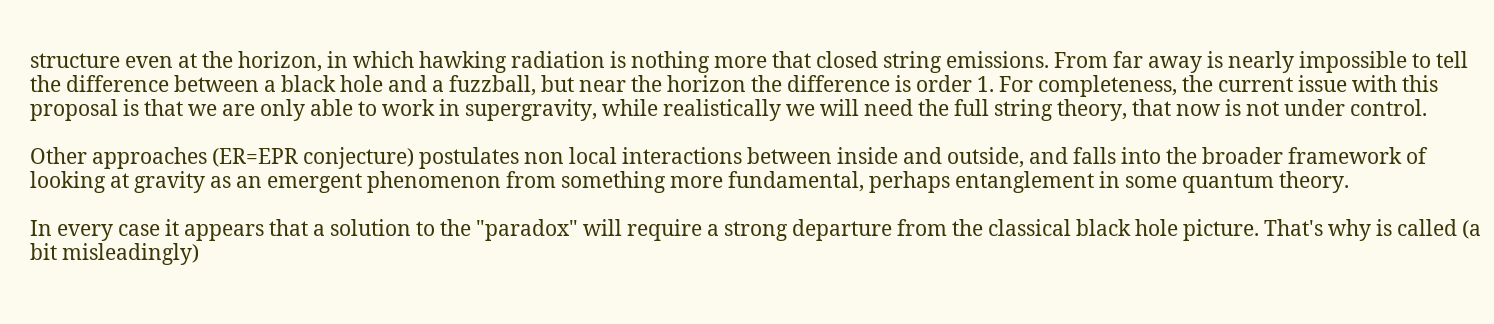structure even at the horizon, in which hawking radiation is nothing more that closed string emissions. From far away is nearly impossible to tell the difference between a black hole and a fuzzball, but near the horizon the difference is order 1. For completeness, the current issue with this proposal is that we are only able to work in supergravity, while realistically we will need the full string theory, that now is not under control.

Other approaches (ER=EPR conjecture) postulates non local interactions between inside and outside, and falls into the broader framework of looking at gravity as an emergent phenomenon from something more fundamental, perhaps entanglement in some quantum theory.

In every case it appears that a solution to the "paradox" will require a strong departure from the classical black hole picture. That's why is called (a bit misleadingly)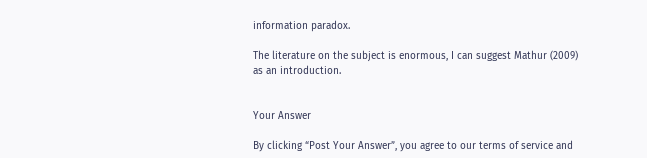information paradox.

The literature on the subject is enormous, I can suggest Mathur (2009) as an introduction.


Your Answer

By clicking “Post Your Answer”, you agree to our terms of service and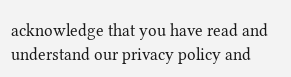acknowledge that you have read and understand our privacy policy and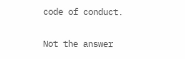code of conduct.

Not the answer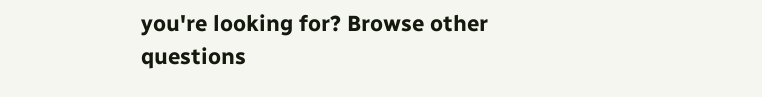you're looking for? Browse other questions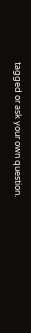tagged or ask your own question.